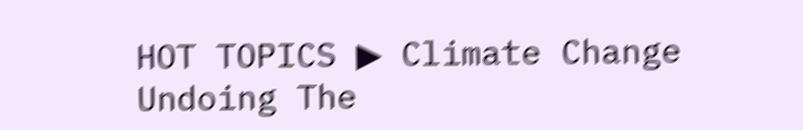HOT TOPICS ▶ Climate Change     Undoing The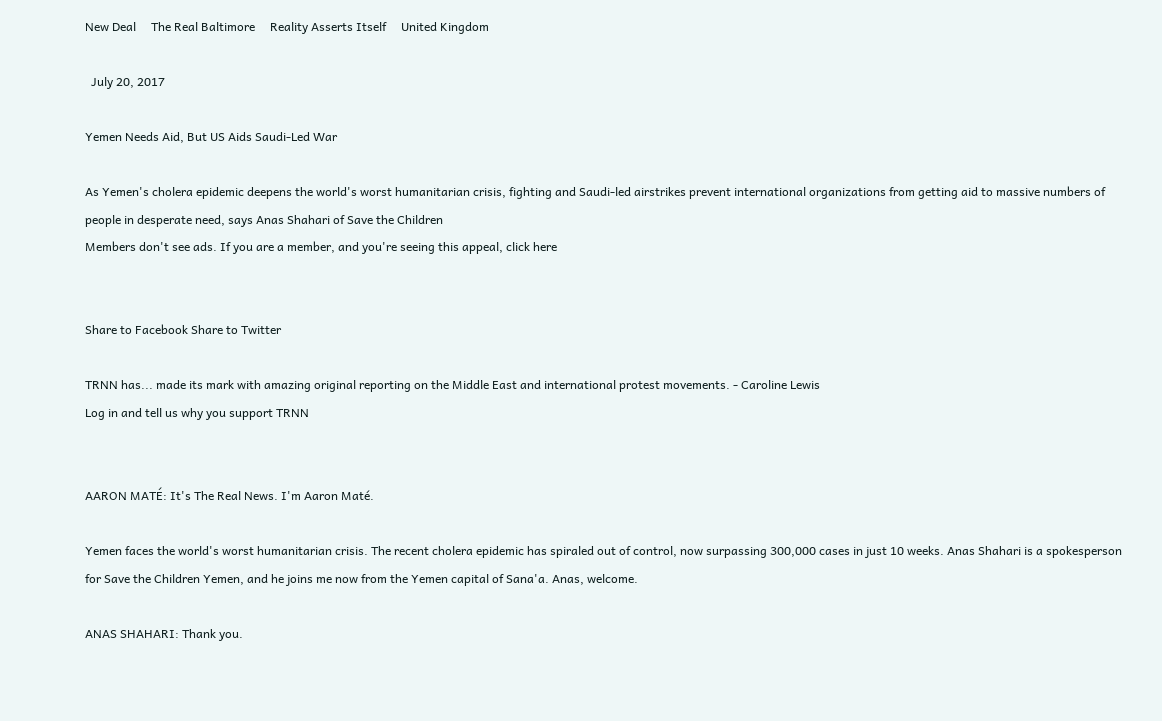New Deal     The Real Baltimore     Reality Asserts Itself     United Kingdom

  July 20, 2017

Yemen Needs Aid, But US Aids Saudi-Led War

As Yemen's cholera epidemic deepens the world's worst humanitarian crisis, fighting and Saudi-led airstrikes prevent international organizations from getting aid to massive numbers of people in desperate need, says Anas Shahari of Save the Children
Members don't see ads. If you are a member, and you're seeing this appeal, click here


Share to Facebook Share to Twitter

TRNN has... made its mark with amazing original reporting on the Middle East and international protest movements. - Caroline Lewis
Log in and tell us why you support TRNN


AARON MATÉ: It's The Real News. I'm Aaron Maté.

Yemen faces the world's worst humanitarian crisis. The recent cholera epidemic has spiraled out of control, now surpassing 300,000 cases in just 10 weeks. Anas Shahari is a spokesperson for Save the Children Yemen, and he joins me now from the Yemen capital of Sana'a. Anas, welcome.

ANAS SHAHARI: Thank you.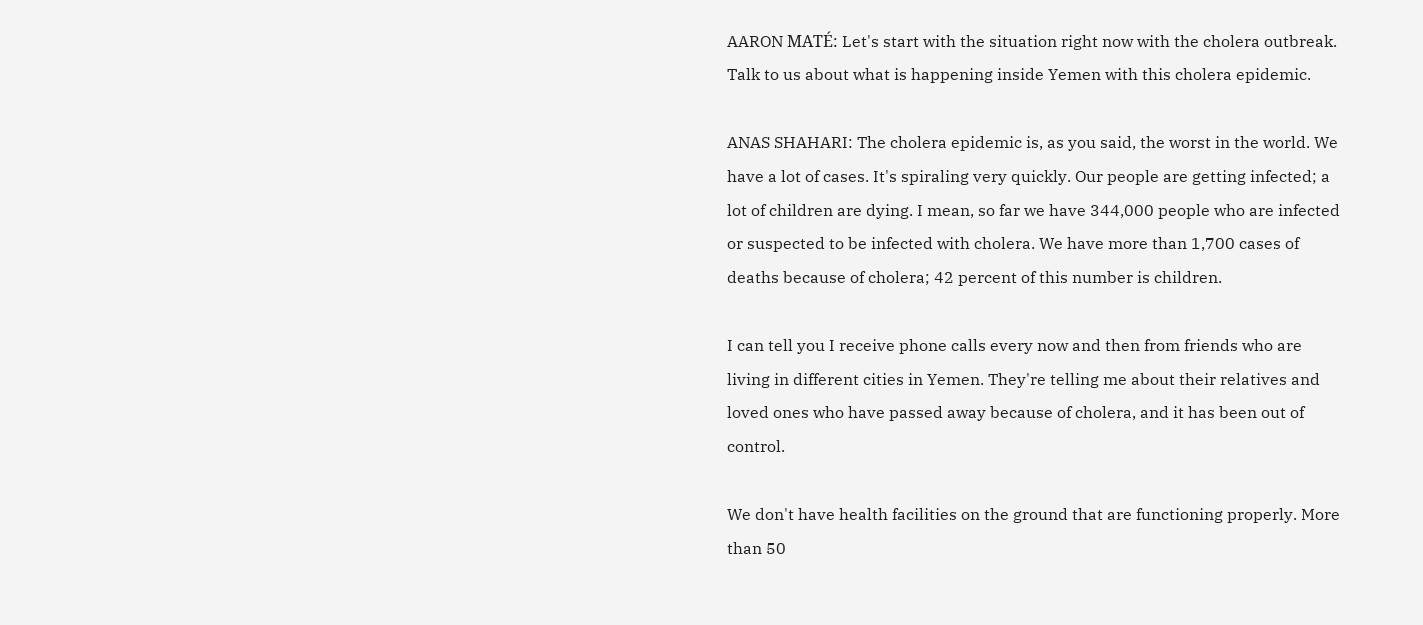AARON MATÉ: Let's start with the situation right now with the cholera outbreak. Talk to us about what is happening inside Yemen with this cholera epidemic.

ANAS SHAHARI: The cholera epidemic is, as you said, the worst in the world. We have a lot of cases. It's spiraling very quickly. Our people are getting infected; a lot of children are dying. I mean, so far we have 344,000 people who are infected or suspected to be infected with cholera. We have more than 1,700 cases of deaths because of cholera; 42 percent of this number is children.

I can tell you I receive phone calls every now and then from friends who are living in different cities in Yemen. They're telling me about their relatives and loved ones who have passed away because of cholera, and it has been out of control.

We don't have health facilities on the ground that are functioning properly. More than 50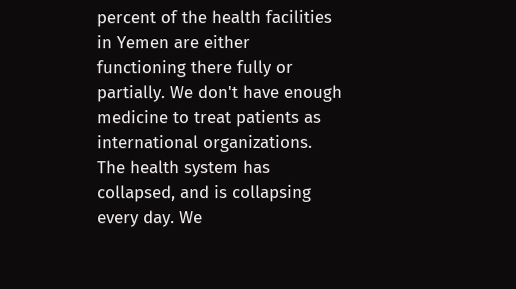percent of the health facilities in Yemen are either functioning there fully or partially. We don't have enough medicine to treat patients as international organizations. The health system has collapsed, and is collapsing every day. We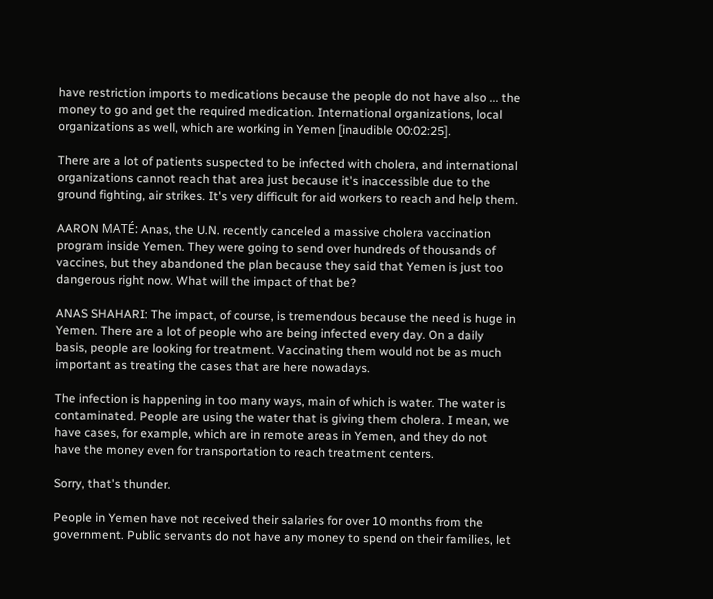have restriction imports to medications because the people do not have also ... the money to go and get the required medication. International organizations, local organizations as well, which are working in Yemen [inaudible 00:02:25].

There are a lot of patients suspected to be infected with cholera, and international organizations cannot reach that area just because it's inaccessible due to the ground fighting, air strikes. It's very difficult for aid workers to reach and help them.

AARON MATÉ: Anas, the U.N. recently canceled a massive cholera vaccination program inside Yemen. They were going to send over hundreds of thousands of vaccines, but they abandoned the plan because they said that Yemen is just too dangerous right now. What will the impact of that be?

ANAS SHAHARI: The impact, of course, is tremendous because the need is huge in Yemen. There are a lot of people who are being infected every day. On a daily basis, people are looking for treatment. Vaccinating them would not be as much important as treating the cases that are here nowadays.

The infection is happening in too many ways, main of which is water. The water is contaminated. People are using the water that is giving them cholera. I mean, we have cases, for example, which are in remote areas in Yemen, and they do not have the money even for transportation to reach treatment centers.

Sorry, that's thunder.

People in Yemen have not received their salaries for over 10 months from the government. Public servants do not have any money to spend on their families, let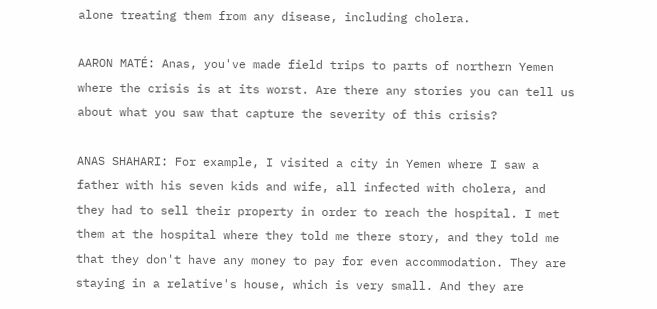alone treating them from any disease, including cholera.

AARON MATÉ: Anas, you've made field trips to parts of northern Yemen where the crisis is at its worst. Are there any stories you can tell us about what you saw that capture the severity of this crisis?

ANAS SHAHARI: For example, I visited a city in Yemen where I saw a father with his seven kids and wife, all infected with cholera, and they had to sell their property in order to reach the hospital. I met them at the hospital where they told me there story, and they told me that they don't have any money to pay for even accommodation. They are staying in a relative's house, which is very small. And they are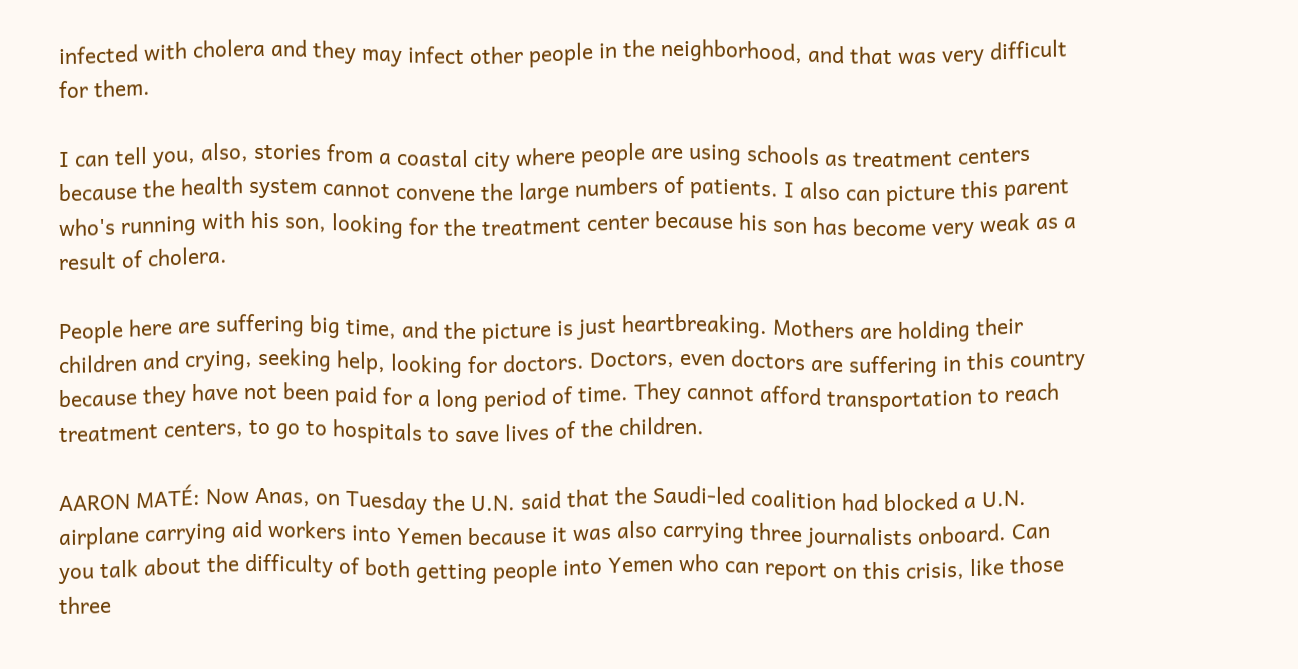infected with cholera and they may infect other people in the neighborhood, and that was very difficult for them.

I can tell you, also, stories from a coastal city where people are using schools as treatment centers because the health system cannot convene the large numbers of patients. I also can picture this parent who's running with his son, looking for the treatment center because his son has become very weak as a result of cholera.

People here are suffering big time, and the picture is just heartbreaking. Mothers are holding their children and crying, seeking help, looking for doctors. Doctors, even doctors are suffering in this country because they have not been paid for a long period of time. They cannot afford transportation to reach treatment centers, to go to hospitals to save lives of the children.

AARON MATÉ: Now Anas, on Tuesday the U.N. said that the Saudi-led coalition had blocked a U.N. airplane carrying aid workers into Yemen because it was also carrying three journalists onboard. Can you talk about the difficulty of both getting people into Yemen who can report on this crisis, like those three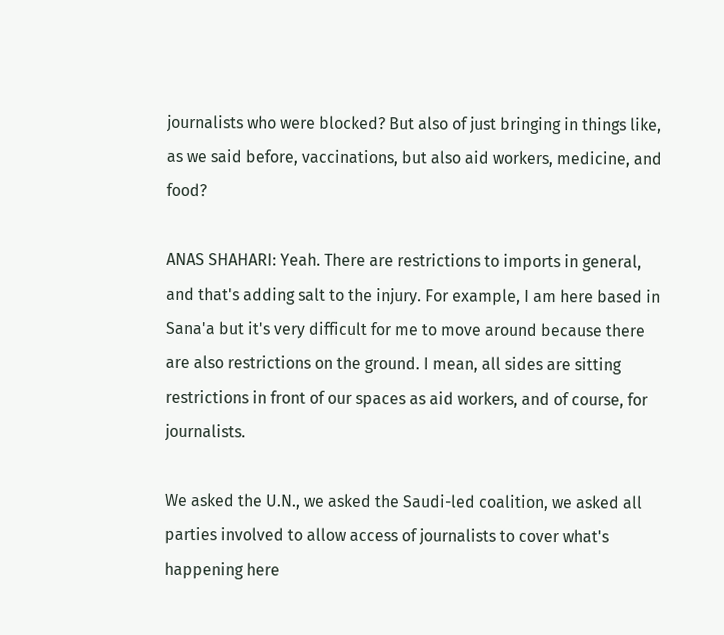journalists who were blocked? But also of just bringing in things like, as we said before, vaccinations, but also aid workers, medicine, and food?

ANAS SHAHARI: Yeah. There are restrictions to imports in general, and that's adding salt to the injury. For example, I am here based in Sana'a but it's very difficult for me to move around because there are also restrictions on the ground. I mean, all sides are sitting restrictions in front of our spaces as aid workers, and of course, for journalists.

We asked the U.N., we asked the Saudi-led coalition, we asked all parties involved to allow access of journalists to cover what's happening here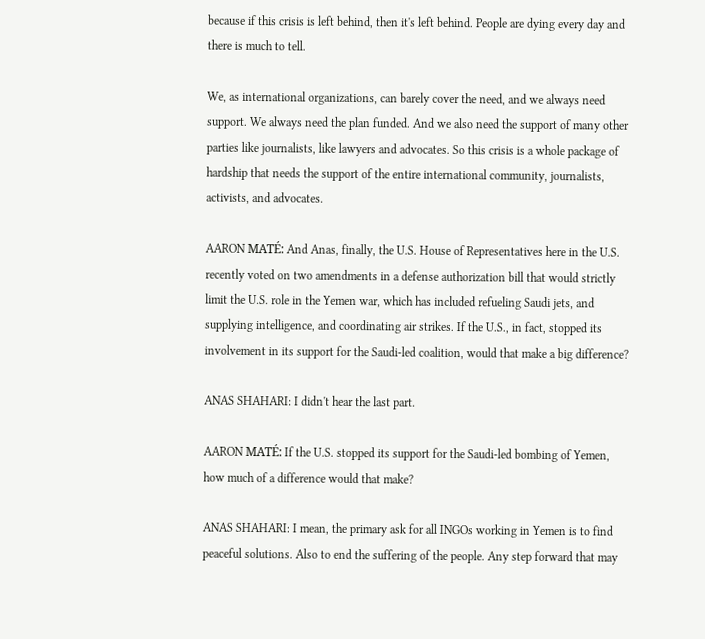because if this crisis is left behind, then it's left behind. People are dying every day and there is much to tell.

We, as international organizations, can barely cover the need, and we always need support. We always need the plan funded. And we also need the support of many other parties like journalists, like lawyers and advocates. So this crisis is a whole package of hardship that needs the support of the entire international community, journalists, activists, and advocates.

AARON MATÉ: And Anas, finally, the U.S. House of Representatives here in the U.S. recently voted on two amendments in a defense authorization bill that would strictly limit the U.S. role in the Yemen war, which has included refueling Saudi jets, and supplying intelligence, and coordinating air strikes. If the U.S., in fact, stopped its involvement in its support for the Saudi-led coalition, would that make a big difference?

ANAS SHAHARI: I didn't hear the last part.

AARON MATÉ: If the U.S. stopped its support for the Saudi-led bombing of Yemen, how much of a difference would that make?

ANAS SHAHARI: I mean, the primary ask for all INGOs working in Yemen is to find peaceful solutions. Also to end the suffering of the people. Any step forward that may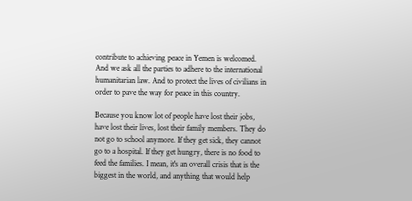contribute to achieving peace in Yemen is welcomed. And we ask all the parties to adhere to the international humanitarian law. And to protect the lives of civilians in order to pave the way for peace in this country.

Because you know lot of people have lost their jobs, have lost their lives, lost their family members. They do not go to school anymore. If they get sick, they cannot go to a hospital. If they get hungry, there is no food to feed the families. I mean, it's an overall crisis that is the biggest in the world, and anything that would help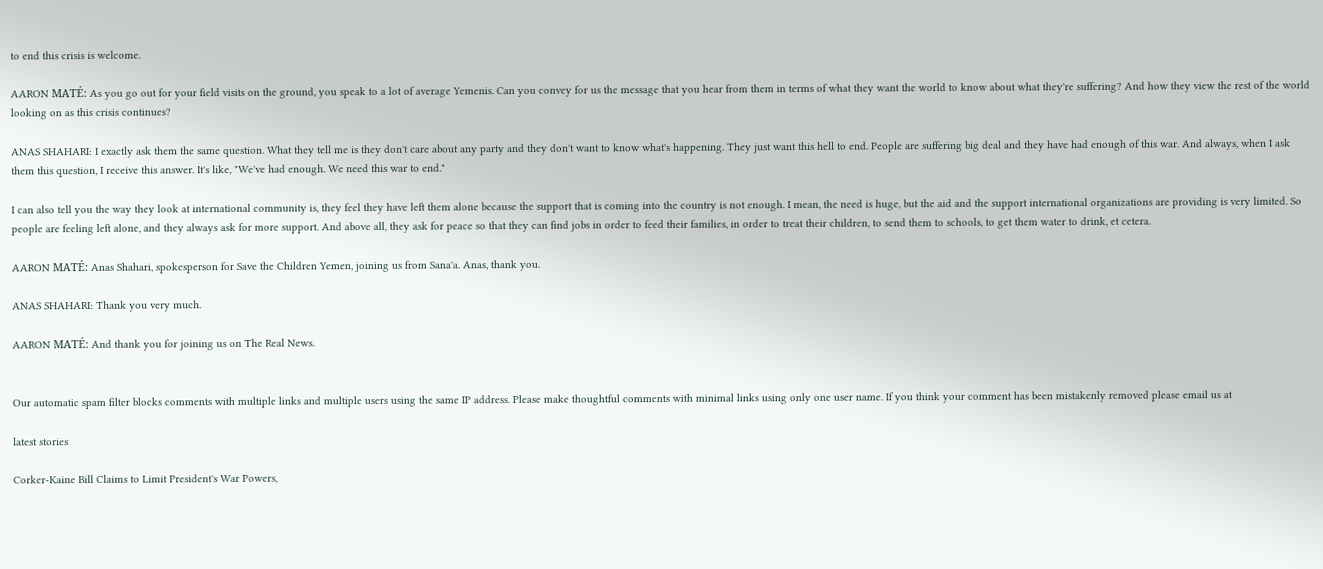to end this crisis is welcome.

AARON MATÉ: As you go out for your field visits on the ground, you speak to a lot of average Yemenis. Can you convey for us the message that you hear from them in terms of what they want the world to know about what they're suffering? And how they view the rest of the world looking on as this crisis continues?

ANAS SHAHARI: I exactly ask them the same question. What they tell me is they don't care about any party and they don't want to know what's happening. They just want this hell to end. People are suffering big deal and they have had enough of this war. And always, when I ask them this question, I receive this answer. It's like, "We've had enough. We need this war to end."

I can also tell you the way they look at international community is, they feel they have left them alone because the support that is coming into the country is not enough. I mean, the need is huge, but the aid and the support international organizations are providing is very limited. So people are feeling left alone, and they always ask for more support. And above all, they ask for peace so that they can find jobs in order to feed their families, in order to treat their children, to send them to schools, to get them water to drink, et cetera.

AARON MATÉ: Anas Shahari, spokesperson for Save the Children Yemen, joining us from Sana'a. Anas, thank you.

ANAS SHAHARI: Thank you very much.

AARON MATÉ: And thank you for joining us on The Real News.


Our automatic spam filter blocks comments with multiple links and multiple users using the same IP address. Please make thoughtful comments with minimal links using only one user name. If you think your comment has been mistakenly removed please email us at

latest stories

Corker-Kaine Bill Claims to Limit President's War Powers,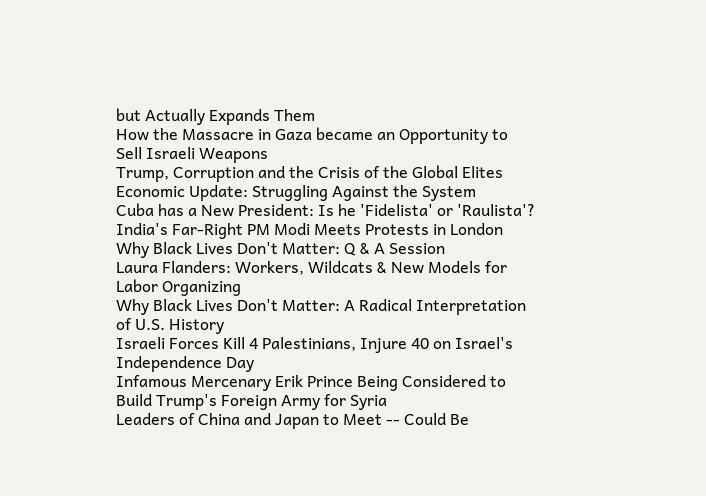but Actually Expands Them
How the Massacre in Gaza became an Opportunity to Sell Israeli Weapons
Trump, Corruption and the Crisis of the Global Elites
Economic Update: Struggling Against the System
Cuba has a New President: Is he 'Fidelista' or 'Raulista'?
India's Far-Right PM Modi Meets Protests in London
Why Black Lives Don't Matter: Q & A Session
Laura Flanders: Workers, Wildcats & New Models for Labor Organizing
Why Black Lives Don't Matter: A Radical Interpretation of U.S. History
Israeli Forces Kill 4 Palestinians, Injure 40 on Israel's Independence Day
Infamous Mercenary Erik Prince Being Considered to Build Trump's Foreign Army for Syria
Leaders of China and Japan to Meet -- Could Be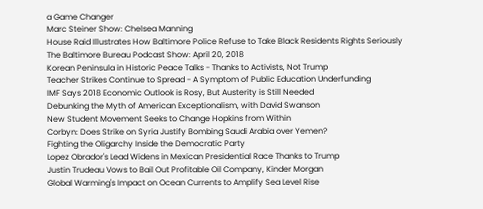a Game Changer
Marc Steiner Show: Chelsea Manning
House Raid Illustrates How Baltimore Police Refuse to Take Black Residents Rights Seriously
The Baltimore Bureau Podcast Show: April 20, 2018
Korean Peninsula in Historic Peace Talks - Thanks to Activists, Not Trump
Teacher Strikes Continue to Spread - A Symptom of Public Education Underfunding
IMF Says 2018 Economic Outlook is Rosy, But Austerity is Still Needed
Debunking the Myth of American Exceptionalism, with David Swanson
New Student Movement Seeks to Change Hopkins from Within
Corbyn: Does Strike on Syria Justify Bombing Saudi Arabia over Yemen?
Fighting the Oligarchy Inside the Democratic Party
Lopez Obrador's Lead Widens in Mexican Presidential Race Thanks to Trump
Justin Trudeau Vows to Bail Out Profitable Oil Company, Kinder Morgan
Global Warming's Impact on Ocean Currents to Amplify Sea Level Rise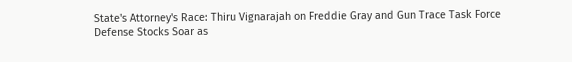State's Attorney's Race: Thiru Vignarajah on Freddie Gray and Gun Trace Task Force
Defense Stocks Soar as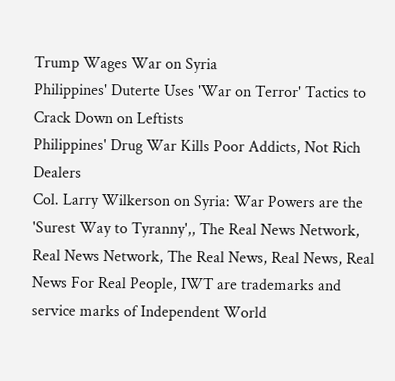Trump Wages War on Syria
Philippines' Duterte Uses 'War on Terror' Tactics to Crack Down on Leftists
Philippines' Drug War Kills Poor Addicts, Not Rich Dealers
Col. Larry Wilkerson on Syria: War Powers are the 'Surest Way to Tyranny',, The Real News Network, Real News Network, The Real News, Real News, Real News For Real People, IWT are trademarks and service marks of Independent World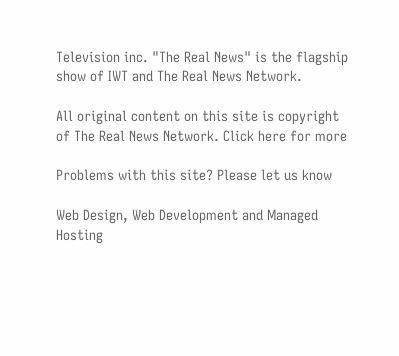Television inc. "The Real News" is the flagship show of IWT and The Real News Network.

All original content on this site is copyright of The Real News Network. Click here for more

Problems with this site? Please let us know

Web Design, Web Development and Managed Hosting